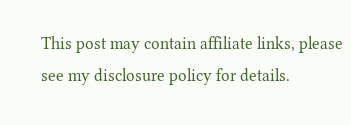This post may contain affiliate links, please see my disclosure policy for details.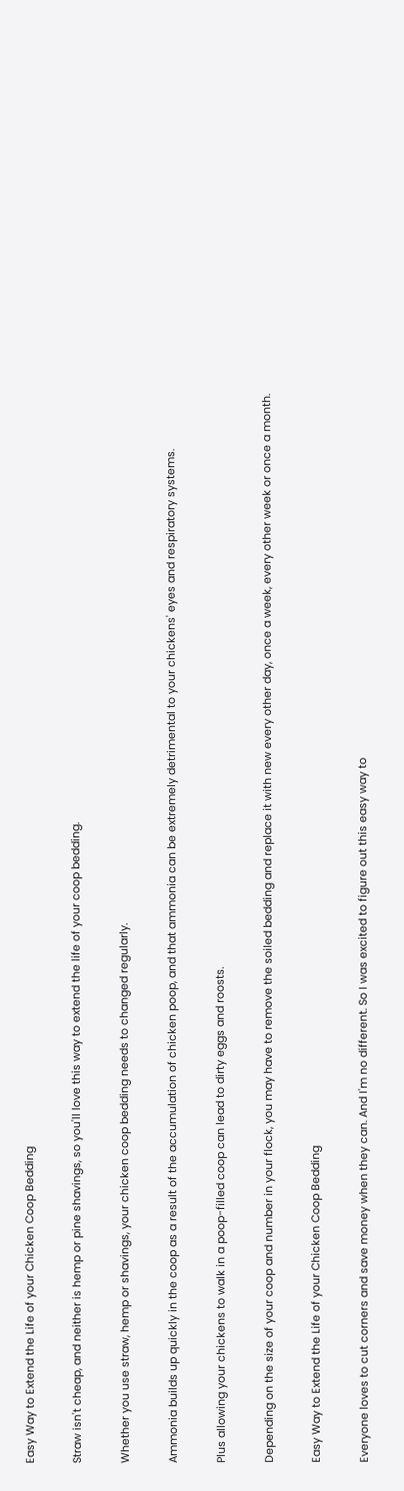Easy Way to Extend the Life of your Chicken Coop Bedding

Straw isn't cheap, and neither is hemp or pine shavings, so you'll love this way to extend the life of your coop bedding.

Whether you use straw, hemp or shavings, your chicken coop bedding needs to changed regularly.

Ammonia builds up quickly in the coop as a result of the accumulation of chicken poop, and that ammonia can be extremely detrimental to your chickens' eyes and respiratory systems.

Plus allowing your chickens to walk in a poop-filled coop can lead to dirty eggs and roosts.

Depending on the size of your coop and number in your flock, you may have to remove the soiled bedding and replace it with new every other day, once a week, every other week or once a month.

Easy Way to Extend the Life of your Chicken Coop Bedding

Everyone loves to cut corners and save money when they can. And I'm no different. So I was excited to figure out this easy way to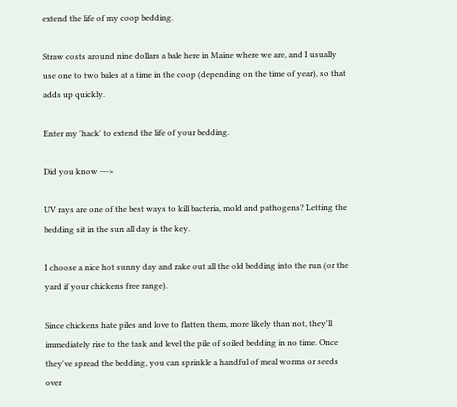extend the life of my coop bedding.

Straw costs around nine dollars a bale here in Maine where we are, and I usually use one to two bales at a time in the coop (depending on the time of year), so that adds up quickly.

Enter my 'hack' to extend the life of your bedding.

Did you know --->

UV rays are one of the best ways to kill bacteria, mold and pathogens? Letting the bedding sit in the sun all day is the key.

I choose a nice hot sunny day and rake out all the old bedding into the run (or the yard if your chickens free range).

Since chickens hate piles and love to flatten them, more likely than not, they'll immediately rise to the task and level the pile of soiled bedding in no time. Once they've spread the bedding, you can sprinkle a handful of meal worms or seeds over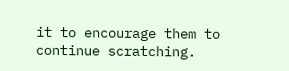it to encourage them to continue scratching.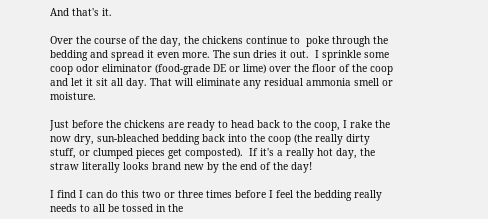And that's it.

Over the course of the day, the chickens continue to  poke through the bedding and spread it even more. The sun dries it out.  I sprinkle some coop odor eliminator (food-grade DE or lime) over the floor of the coop and let it sit all day. That will eliminate any residual ammonia smell or moisture.

Just before the chickens are ready to head back to the coop, I rake the now dry, sun-bleached bedding back into the coop (the really dirty stuff, or clumped pieces get composted).  If it's a really hot day, the straw literally looks brand new by the end of the day!

I find I can do this two or three times before I feel the bedding really needs to all be tossed in the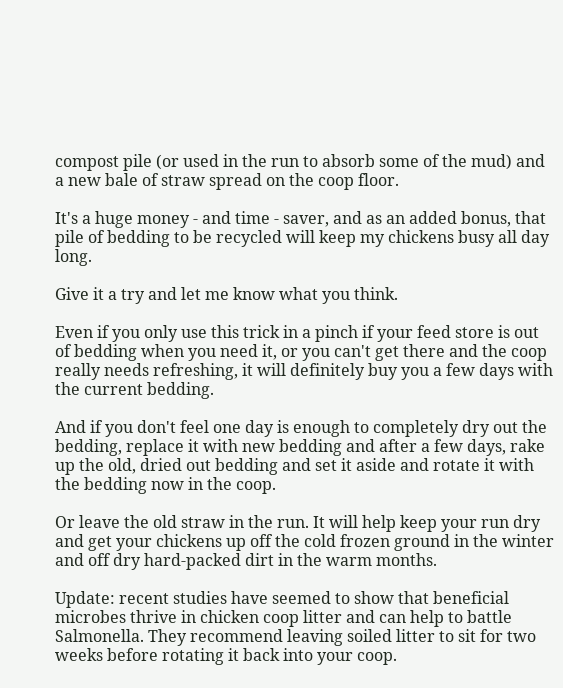compost pile (or used in the run to absorb some of the mud) and a new bale of straw spread on the coop floor.

It's a huge money - and time - saver, and as an added bonus, that pile of bedding to be recycled will keep my chickens busy all day long.

Give it a try and let me know what you think.

Even if you only use this trick in a pinch if your feed store is out of bedding when you need it, or you can't get there and the coop really needs refreshing, it will definitely buy you a few days with the current bedding.

And if you don't feel one day is enough to completely dry out the bedding, replace it with new bedding and after a few days, rake up the old, dried out bedding and set it aside and rotate it with the bedding now in the coop.

Or leave the old straw in the run. It will help keep your run dry and get your chickens up off the cold frozen ground in the winter and off dry hard-packed dirt in the warm months.

Update: recent studies have seemed to show that beneficial microbes thrive in chicken coop litter and can help to battle Salmonella. They recommend leaving soiled litter to sit for two weeks before rotating it back into your coop.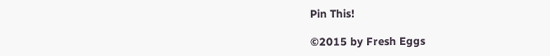Pin This!

©2015 by Fresh Eggs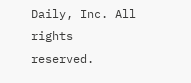Daily, Inc. All rights reserved.